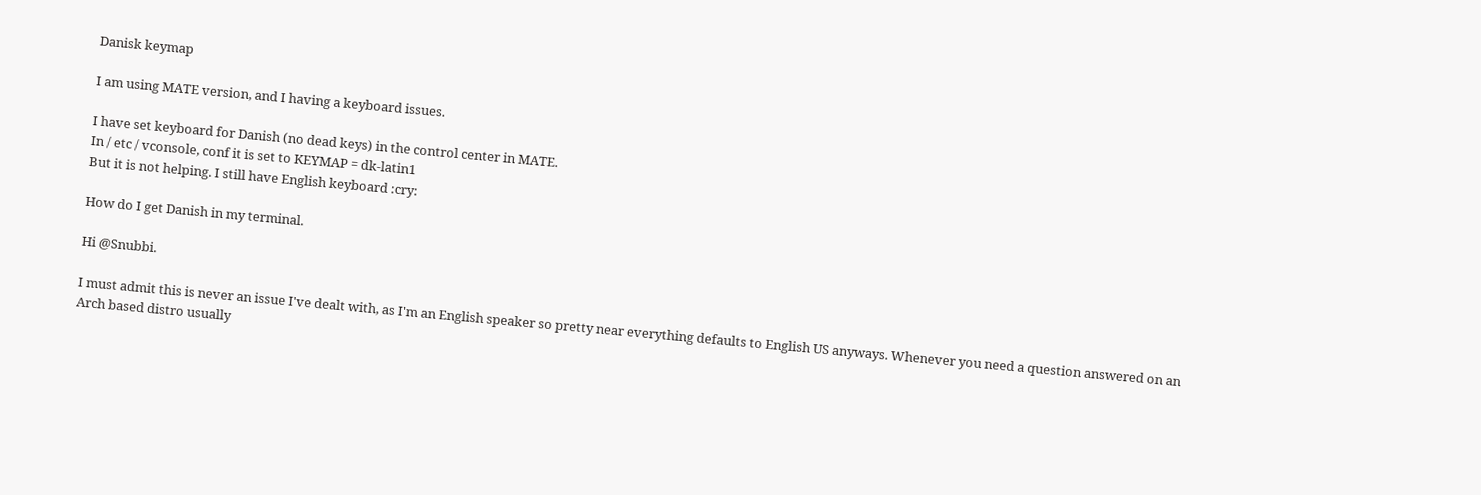Danisk keymap

I am using MATE version, and I having a keyboard issues.

I have set keyboard for Danish (no dead keys) in the control center in MATE.
In / etc / vconsole, conf it is set to KEYMAP = dk-latin1
But it is not helping. I still have English keyboard :cry:

How do I get Danish in my terminal.

Hi @Snubbi.

I must admit this is never an issue I've dealt with, as I'm an English speaker so pretty near everything defaults to English US anyways. Whenever you need a question answered on an Arch based distro usually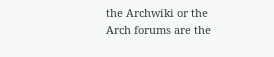the Archwiki or the Arch forums are the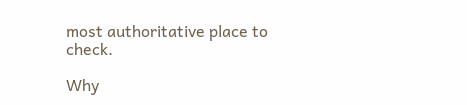most authoritative place to check.

Why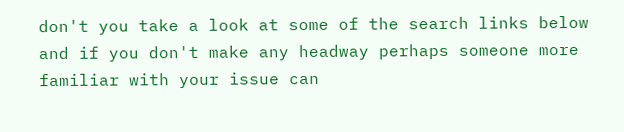don't you take a look at some of the search links below and if you don't make any headway perhaps someone more familiar with your issue can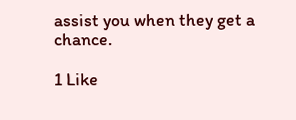assist you when they get a chance.

1 Like